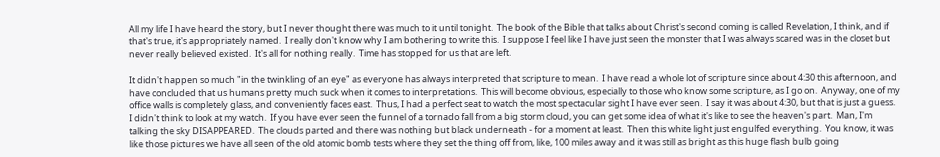All my life I have heard the story, but I never thought there was much to it until tonight.  The book of the Bible that talks about Christ's second coming is called Revelation, I think, and if that's true, it's appropriately named.  I really don't know why I am bothering to write this.  I suppose I feel like I have just seen the monster that I was always scared was in the closet but never really believed existed.  It's all for nothing really.  Time has stopped for us that are left.

It didn't happen so much "in the twinkling of an eye" as everyone has always interpreted that scripture to mean.  I have read a whole lot of scripture since about 4:30 this afternoon, and have concluded that us humans pretty much suck when it comes to interpretations.  This will become obvious, especially to those who know some scripture, as I go on.  Anyway, one of my office walls is completely glass, and conveniently faces east.  Thus, I had a perfect seat to watch the most spectacular sight I have ever seen.  I say it was about 4:30, but that is just a guess.  I didn't think to look at my watch.  If you have ever seen the funnel of a tornado fall from a big storm cloud, you can get some idea of what it's like to see the heaven's part.  Man, I'm talking the sky DISAPPEARED.  The clouds parted and there was nothing but black underneath - for a moment at least.  Then this white light just engulfed everything.  You know, it was like those pictures we have all seen of the old atomic bomb tests where they set the thing off from, like, 100 miles away and it was still as bright as this huge flash bulb going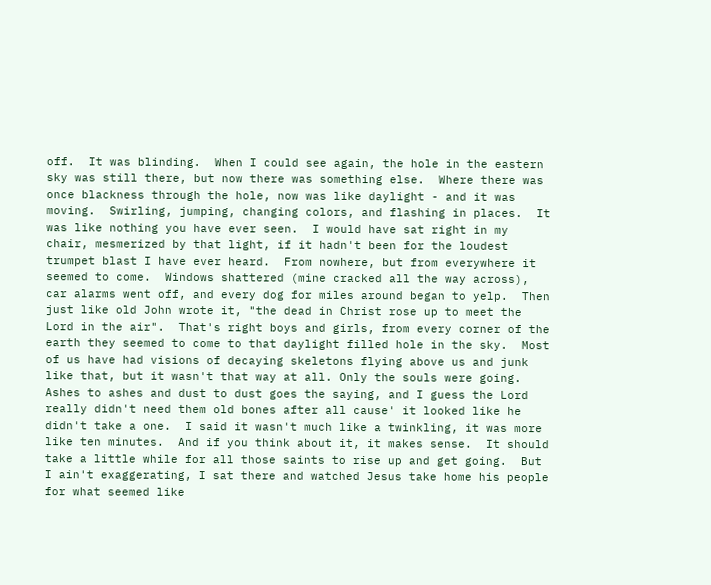off.  It was blinding.  When I could see again, the hole in the eastern sky was still there, but now there was something else.  Where there was once blackness through the hole, now was like daylight - and it was moving.  Swirling, jumping, changing colors, and flashing in places.  It was like nothing you have ever seen.  I would have sat right in my chair, mesmerized by that light, if it hadn't been for the loudest trumpet blast I have ever heard.  From nowhere, but from everywhere it seemed to come.  Windows shattered (mine cracked all the way across), car alarms went off, and every dog for miles around began to yelp.  Then just like old John wrote it, "the dead in Christ rose up to meet the Lord in the air".  That's right boys and girls, from every corner of the earth they seemed to come to that daylight filled hole in the sky.  Most of us have had visions of decaying skeletons flying above us and junk like that, but it wasn't that way at all. Only the souls were going.  Ashes to ashes and dust to dust goes the saying, and I guess the Lord really didn't need them old bones after all cause' it looked like he didn't take a one.  I said it wasn't much like a twinkling, it was more like ten minutes.  And if you think about it, it makes sense.  It should take a little while for all those saints to rise up and get going.  But I ain't exaggerating, I sat there and watched Jesus take home his people for what seemed like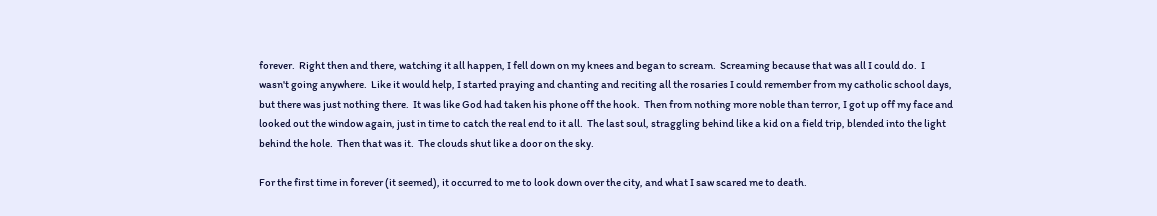forever.  Right then and there, watching it all happen, I fell down on my knees and began to scream.  Screaming because that was all I could do.  I wasn't going anywhere.  Like it would help, I started praying and chanting and reciting all the rosaries I could remember from my catholic school days, but there was just nothing there.  It was like God had taken his phone off the hook.  Then from nothing more noble than terror, I got up off my face and looked out the window again, just in time to catch the real end to it all.  The last soul, straggling behind like a kid on a field trip, blended into the light behind the hole.  Then that was it.  The clouds shut like a door on the sky.

For the first time in forever (it seemed), it occurred to me to look down over the city, and what I saw scared me to death.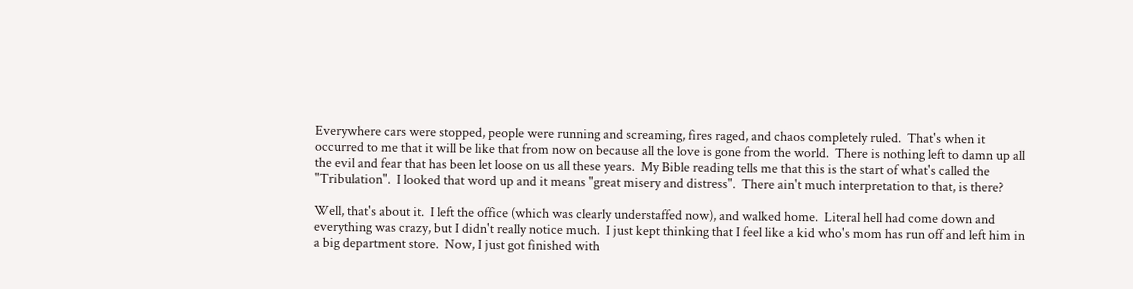Everywhere cars were stopped, people were running and screaming, fires raged, and chaos completely ruled.  That's when it occurred to me that it will be like that from now on because all the love is gone from the world.  There is nothing left to damn up all the evil and fear that has been let loose on us all these years.  My Bible reading tells me that this is the start of what's called the "Tribulation".  I looked that word up and it means "great misery and distress".  There ain't much interpretation to that, is there?

Well, that's about it.  I left the office (which was clearly understaffed now), and walked home.  Literal hell had come down and everything was crazy, but I didn't really notice much.  I just kept thinking that I feel like a kid who's mom has run off and left him in a big department store.  Now, I just got finished with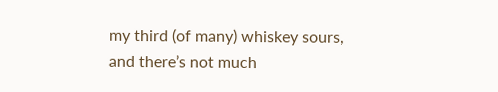my third (of many) whiskey sours, and there’s not much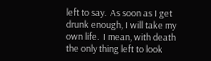left to say.  As soon as I get drunk enough, I will take my own life.  I mean, with death the only thing left to look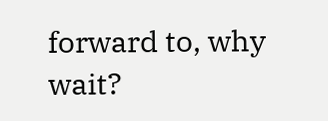forward to, why wait?